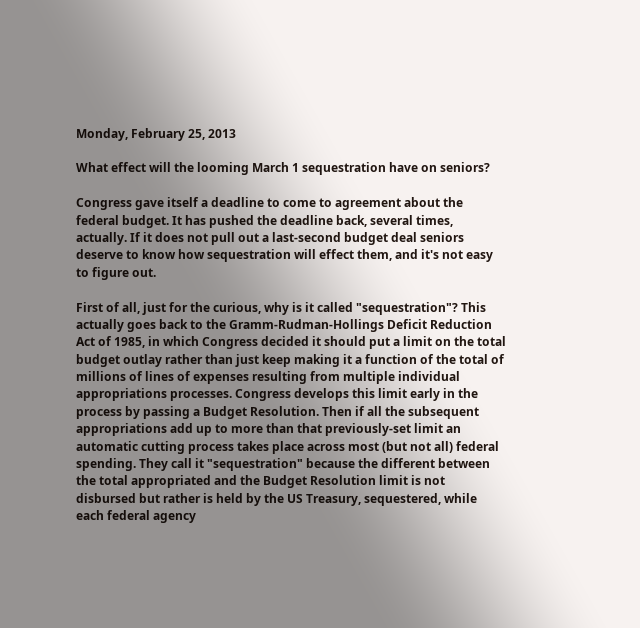Monday, February 25, 2013

What effect will the looming March 1 sequestration have on seniors?

Congress gave itself a deadline to come to agreement about the federal budget. It has pushed the deadline back, several times, actually. If it does not pull out a last-second budget deal seniors deserve to know how sequestration will effect them, and it's not easy to figure out.

First of all, just for the curious, why is it called "sequestration"? This actually goes back to the Gramm-Rudman-Hollings Deficit Reduction Act of 1985, in which Congress decided it should put a limit on the total budget outlay rather than just keep making it a function of the total of millions of lines of expenses resulting from multiple individual appropriations processes. Congress develops this limit early in the process by passing a Budget Resolution. Then if all the subsequent appropriations add up to more than that previously-set limit an automatic cutting process takes place across most (but not all) federal spending. They call it "sequestration" because the different between the total appropriated and the Budget Resolution limit is not disbursed but rather is held by the US Treasury, sequestered, while each federal agency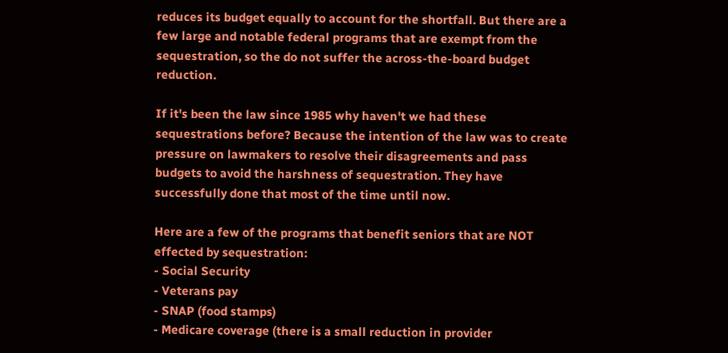reduces its budget equally to account for the shortfall. But there are a few large and notable federal programs that are exempt from the sequestration, so the do not suffer the across-the-board budget reduction.

If it's been the law since 1985 why haven't we had these sequestrations before? Because the intention of the law was to create pressure on lawmakers to resolve their disagreements and pass budgets to avoid the harshness of sequestration. They have successfully done that most of the time until now.

Here are a few of the programs that benefit seniors that are NOT effected by sequestration:
- Social Security
- Veterans pay
- SNAP (food stamps)
- Medicare coverage (there is a small reduction in provider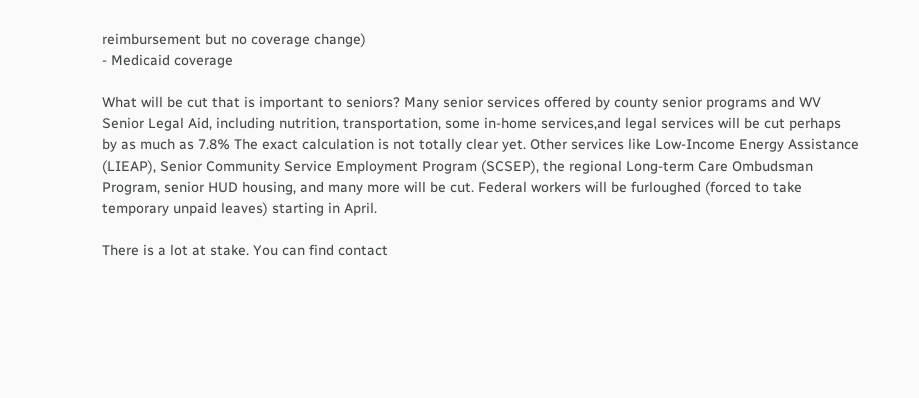reimbursement but no coverage change)
- Medicaid coverage

What will be cut that is important to seniors? Many senior services offered by county senior programs and WV Senior Legal Aid, including nutrition, transportation, some in-home services,and legal services will be cut perhaps by as much as 7.8% The exact calculation is not totally clear yet. Other services like Low-Income Energy Assistance (LIEAP), Senior Community Service Employment Program (SCSEP), the regional Long-term Care Ombudsman Program, senior HUD housing, and many more will be cut. Federal workers will be furloughed (forced to take temporary unpaid leaves) starting in April.

There is a lot at stake. You can find contact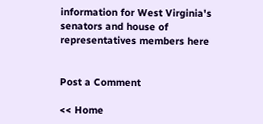information for West Virginia's senators and house of representatives members here


Post a Comment

<< Home